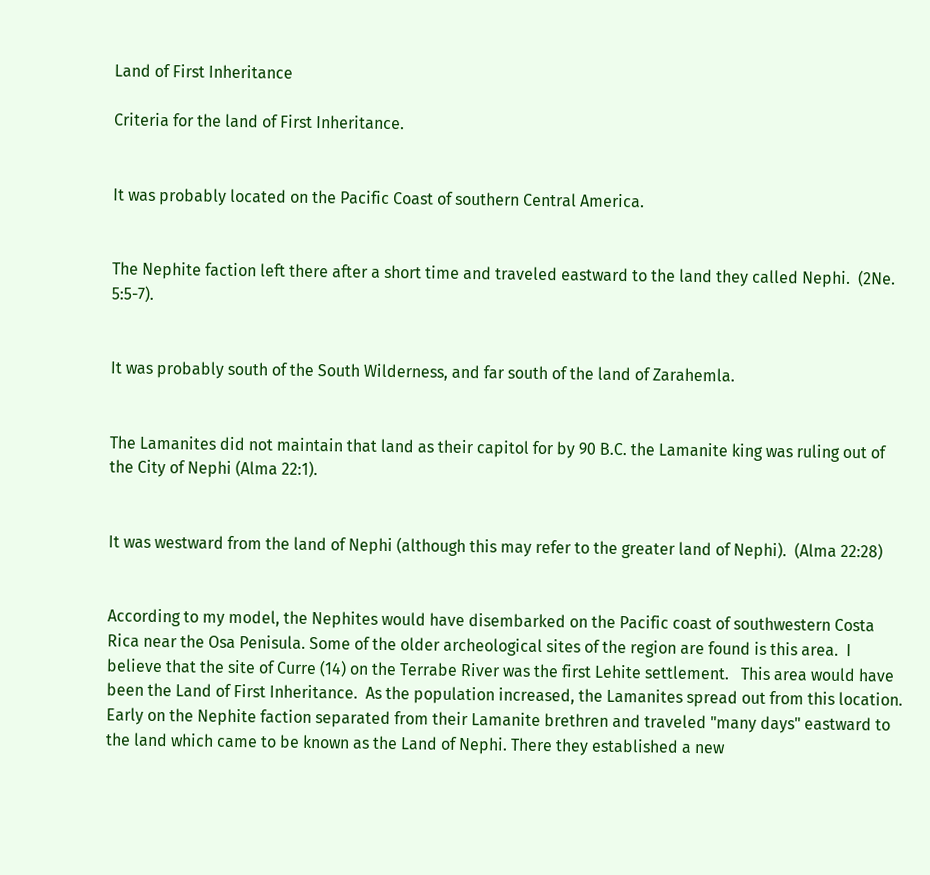Land of First Inheritance

Criteria for the land of First Inheritance.


It was probably located on the Pacific Coast of southern Central America.


The Nephite faction left there after a short time and traveled eastward to the land they called Nephi.  (2Ne. 5:5-7).


It was probably south of the South Wilderness, and far south of the land of Zarahemla.


The Lamanites did not maintain that land as their capitol for by 90 B.C. the Lamanite king was ruling out of the City of Nephi (Alma 22:1).


It was westward from the land of Nephi (although this may refer to the greater land of Nephi).  (Alma 22:28)


According to my model, the Nephites would have disembarked on the Pacific coast of southwestern Costa Rica near the Osa Penisula. Some of the older archeological sites of the region are found is this area.  I believe that the site of Curre (14) on the Terrabe River was the first Lehite settlement.   This area would have been the Land of First Inheritance.  As the population increased, the Lamanites spread out from this location. Early on the Nephite faction separated from their Lamanite brethren and traveled "many days" eastward to the land which came to be known as the Land of Nephi. There they established a new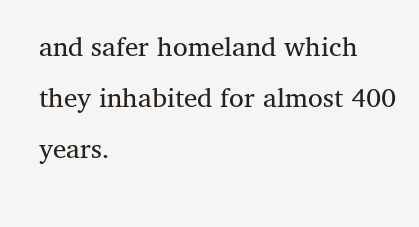and safer homeland which they inhabited for almost 400 years.